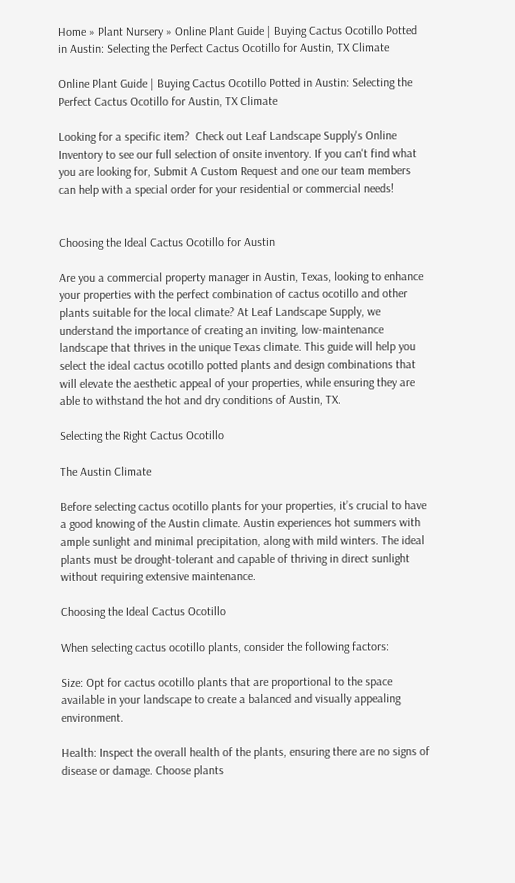Home » Plant Nursery » Online Plant Guide | Buying Cactus Ocotillo Potted in Austin: Selecting the Perfect Cactus Ocotillo for Austin, TX Climate

Online Plant Guide | Buying Cactus Ocotillo Potted in Austin: Selecting the Perfect Cactus Ocotillo for Austin, TX Climate

Looking for a specific item?  Check out Leaf Landscape Supply's Online Inventory to see our full selection of onsite inventory. If you can't find what you are looking for, Submit A Custom Request and one our team members can help with a special order for your residential or commercial needs!


Choosing the Ideal Cactus Ocotillo for Austin

Are you a commercial property manager in Austin, Texas, looking to enhance your properties with the perfect combination of cactus ocotillo and other plants suitable for the local climate? At Leaf Landscape Supply, we understand the importance of creating an inviting, low-maintenance landscape that thrives in the unique Texas climate. This guide will help you select the ideal cactus ocotillo potted plants and design combinations that will elevate the aesthetic appeal of your properties, while ensuring they are able to withstand the hot and dry conditions of Austin, TX.

Selecting the Right Cactus Ocotillo

The Austin Climate

Before selecting cactus ocotillo plants for your properties, it’s crucial to have a good knowing of the Austin climate. Austin experiences hot summers with ample sunlight and minimal precipitation, along with mild winters. The ideal plants must be drought-tolerant and capable of thriving in direct sunlight without requiring extensive maintenance.

Choosing the Ideal Cactus Ocotillo

When selecting cactus ocotillo plants, consider the following factors:

Size: Opt for cactus ocotillo plants that are proportional to the space available in your landscape to create a balanced and visually appealing environment.

Health: Inspect the overall health of the plants, ensuring there are no signs of disease or damage. Choose plants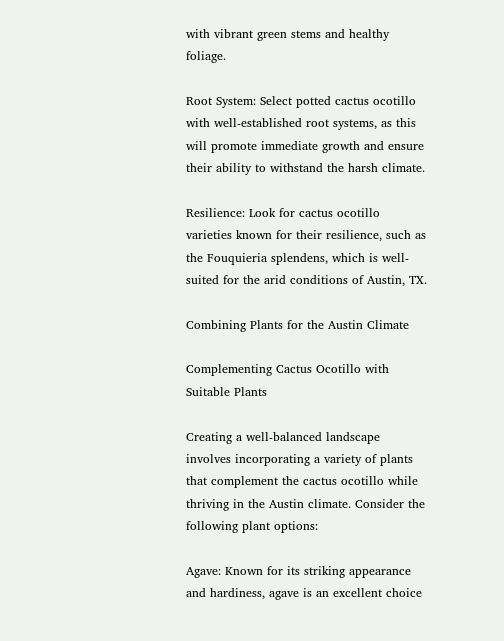with vibrant green stems and healthy foliage.

Root System: Select potted cactus ocotillo with well-established root systems, as this will promote immediate growth and ensure their ability to withstand the harsh climate.

Resilience: Look for cactus ocotillo varieties known for their resilience, such as the Fouquieria splendens, which is well-suited for the arid conditions of Austin, TX.

Combining Plants for the Austin Climate

Complementing Cactus Ocotillo with Suitable Plants

Creating a well-balanced landscape involves incorporating a variety of plants that complement the cactus ocotillo while thriving in the Austin climate. Consider the following plant options:

Agave: Known for its striking appearance and hardiness, agave is an excellent choice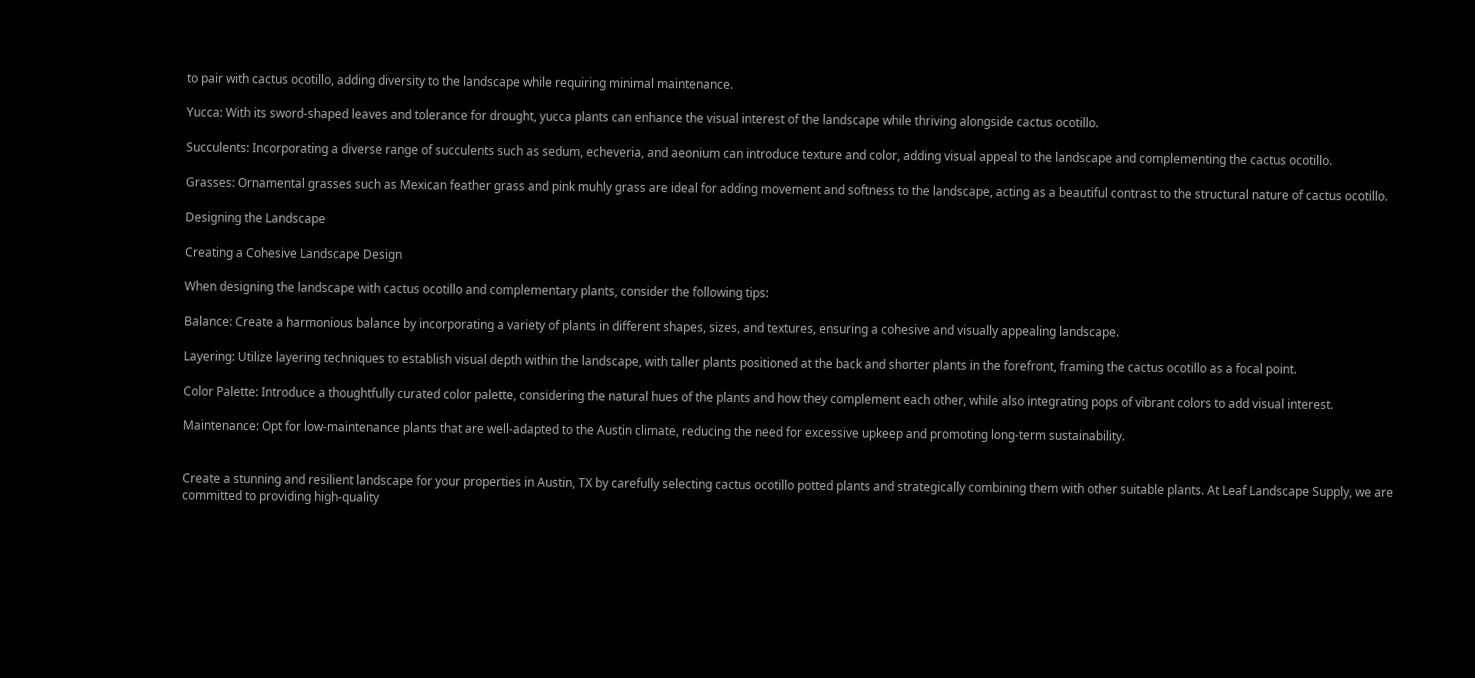to pair with cactus ocotillo, adding diversity to the landscape while requiring minimal maintenance.

Yucca: With its sword-shaped leaves and tolerance for drought, yucca plants can enhance the visual interest of the landscape while thriving alongside cactus ocotillo.

Succulents: Incorporating a diverse range of succulents such as sedum, echeveria, and aeonium can introduce texture and color, adding visual appeal to the landscape and complementing the cactus ocotillo.

Grasses: Ornamental grasses such as Mexican feather grass and pink muhly grass are ideal for adding movement and softness to the landscape, acting as a beautiful contrast to the structural nature of cactus ocotillo.

Designing the Landscape

Creating a Cohesive Landscape Design

When designing the landscape with cactus ocotillo and complementary plants, consider the following tips:

Balance: Create a harmonious balance by incorporating a variety of plants in different shapes, sizes, and textures, ensuring a cohesive and visually appealing landscape.

Layering: Utilize layering techniques to establish visual depth within the landscape, with taller plants positioned at the back and shorter plants in the forefront, framing the cactus ocotillo as a focal point.

Color Palette: Introduce a thoughtfully curated color palette, considering the natural hues of the plants and how they complement each other, while also integrating pops of vibrant colors to add visual interest.

Maintenance: Opt for low-maintenance plants that are well-adapted to the Austin climate, reducing the need for excessive upkeep and promoting long-term sustainability.


Create a stunning and resilient landscape for your properties in Austin, TX by carefully selecting cactus ocotillo potted plants and strategically combining them with other suitable plants. At Leaf Landscape Supply, we are committed to providing high-quality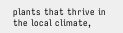plants that thrive in the local climate,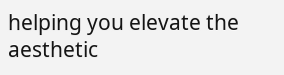helping you elevate the aesthetic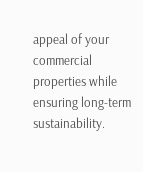appeal of your commercial properties while ensuring long-term sustainability.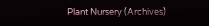Plant Nursery (Archives)